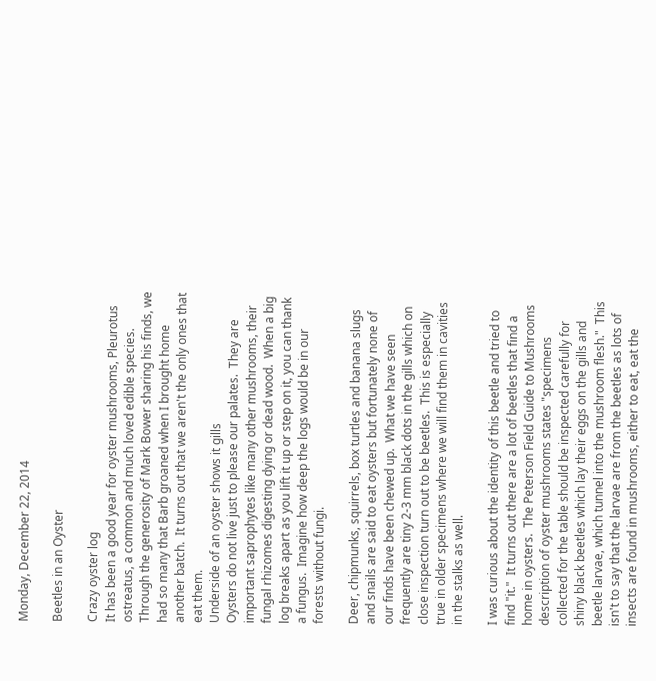Monday, December 22, 2014

Beetles in an Oyster

Crazy oyster log
It has been a good year for oyster mushrooms, Pleurotus ostreatus, a common and much loved edible species.  Through the generosity of Mark Bower sharing his finds, we had so many that Barb groaned when I brought home another batch.  It turns out that we aren't the only ones that eat them.
Underside of an oyster shows it gills
Oysters do not live just to please our palates.  They are important saprophytes like many other mushrooms, their fungal rhizomes digesting dying or dead wood.  When a big log breaks apart as you lift it up or step on it, you can thank a fungus.  Imagine how deep the logs would be in our forests without fungi.

Deer, chipmunks, squirrels, box turtles and banana slugs and snails are said to eat oysters but fortunately none of our finds have been chewed up.  What we have seen frequently are tiny 2-3 mm black dots in the gills which on close inspection turn out to be beetles.  This is especially true in older specimens where we will find them in cavities in the stalks as well.

I was curious about the identity of this beetle and tried to find "it."  It turns out there are a lot of beetles that find a home in oysters.  The Peterson Field Guide to Mushrooms description of oyster mushrooms states "specimens collected for the table should be inspected carefully for shiny black beetles which lay their eggs on the gills and beetle larvae, which tunnel into the mushroom flesh."  This isn't to say that the larvae are from the beetles as lots of insects are found in mushrooms, either to eat, eat the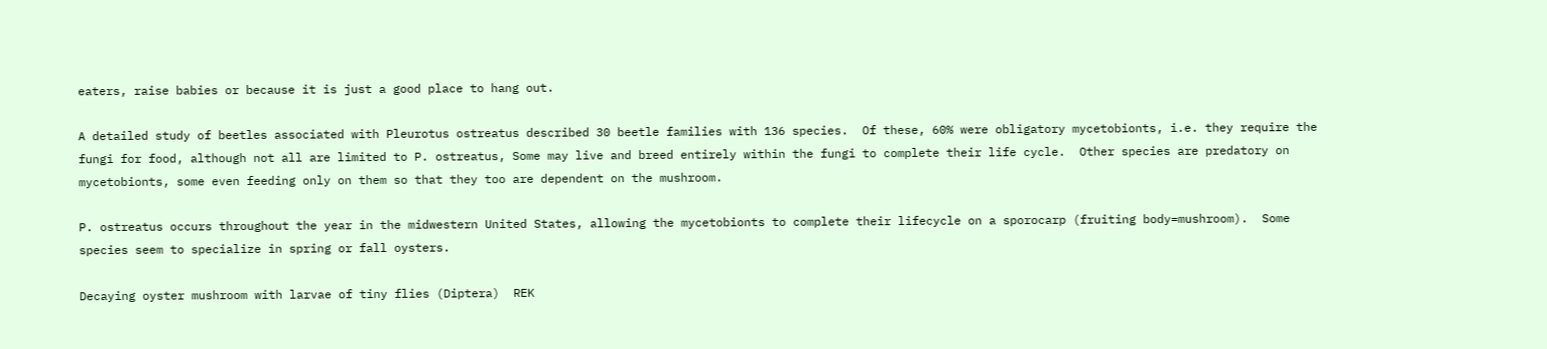eaters, raise babies or because it is just a good place to hang out.

A detailed study of beetles associated with Pleurotus ostreatus described 30 beetle families with 136 species.  Of these, 60% were obligatory mycetobionts, i.e. they require the fungi for food, although not all are limited to P. ostreatus, Some may live and breed entirely within the fungi to complete their life cycle.  Other species are predatory on mycetobionts, some even feeding only on them so that they too are dependent on the mushroom.

P. ostreatus occurs throughout the year in the midwestern United States, allowing the mycetobionts to complete their lifecycle on a sporocarp (fruiting body=mushroom).  Some species seem to specialize in spring or fall oysters.

Decaying oyster mushroom with larvae of tiny flies (Diptera)  REK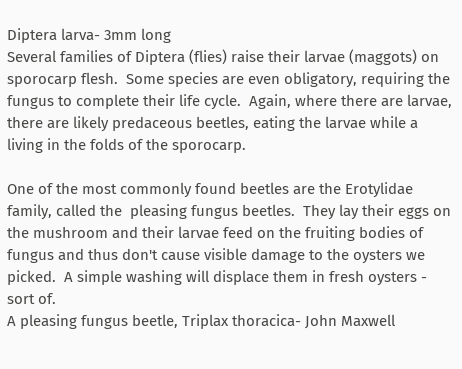Diptera larva- 3mm long
Several families of Diptera (flies) raise their larvae (maggots) on sporocarp flesh.  Some species are even obligatory, requiring the fungus to complete their life cycle.  Again, where there are larvae, there are likely predaceous beetles, eating the larvae while a living in the folds of the sporocarp.

One of the most commonly found beetles are the Erotylidae family, called the  pleasing fungus beetles.  They lay their eggs on the mushroom and their larvae feed on the fruiting bodies of fungus and thus don't cause visible damage to the oysters we picked.  A simple washing will displace them in fresh oysters - sort of.
A pleasing fungus beetle, Triplax thoracica- John Maxwell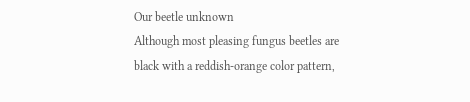Our beetle unknown
Although most pleasing fungus beetles are black with a reddish-orange color pattern,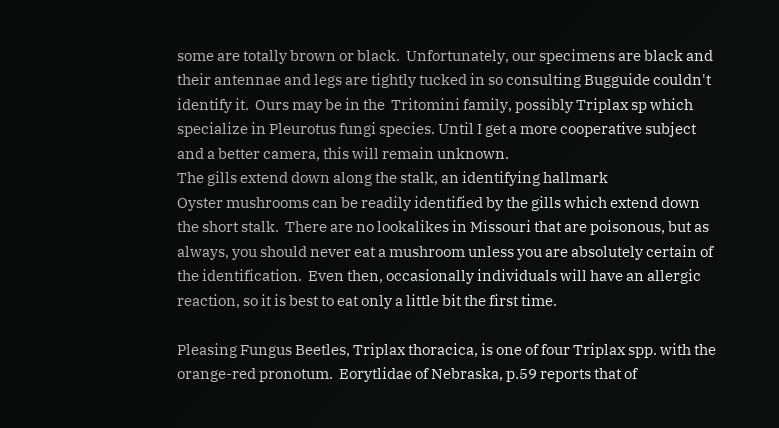some are totally brown or black.  Unfortunately, our specimens are black and their antennae and legs are tightly tucked in so consulting Bugguide couldn't identify it.  Ours may be in the  Tritomini family, possibly Triplax sp which specialize in Pleurotus fungi species. Until I get a more cooperative subject and a better camera, this will remain unknown.
The gills extend down along the stalk, an identifying hallmark
Oyster mushrooms can be readily identified by the gills which extend down the short stalk.  There are no lookalikes in Missouri that are poisonous, but as always, you should never eat a mushroom unless you are absolutely certain of the identification.  Even then, occasionally individuals will have an allergic reaction, so it is best to eat only a little bit the first time.

Pleasing Fungus Beetles, Triplax thoracica, is one of four Triplax spp. with the orange-red pronotum.  Eorytlidae of Nebraska, p.59 reports that of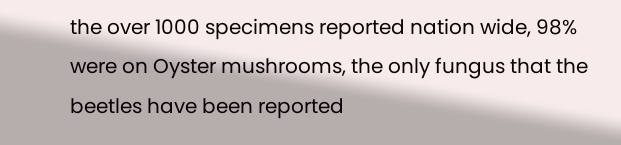the over 1000 specimens reported nation wide, 98% were on Oyster mushrooms, the only fungus that the beetles have been reported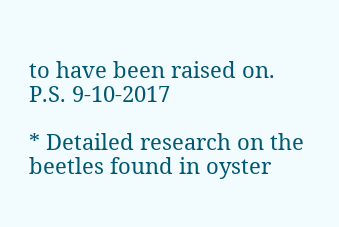to have been raised on.
P.S. 9-10-2017

* Detailed research on the beetles found in oyster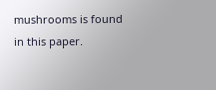mushrooms is found in this paper.